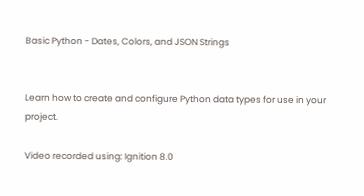Basic Python - Dates, Colors, and JSON Strings


Learn how to create and configure Python data types for use in your project.

Video recorded using: Ignition 8.0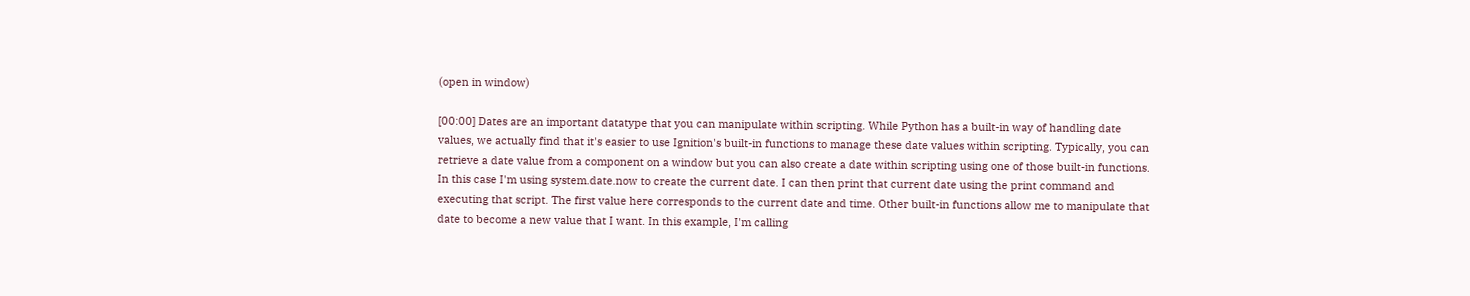(open in window)

[00:00] Dates are an important datatype that you can manipulate within scripting. While Python has a built-in way of handling date values, we actually find that it's easier to use Ignition's built-in functions to manage these date values within scripting. Typically, you can retrieve a date value from a component on a window but you can also create a date within scripting using one of those built-in functions. In this case I'm using system.date.now to create the current date. I can then print that current date using the print command and executing that script. The first value here corresponds to the current date and time. Other built-in functions allow me to manipulate that date to become a new value that I want. In this example, I'm calling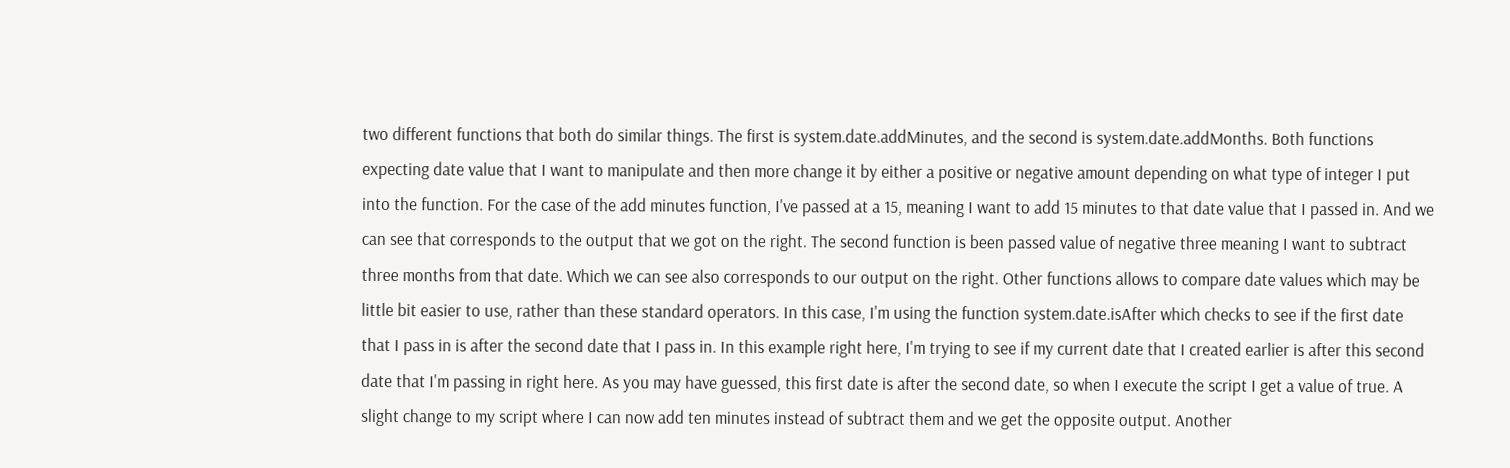two different functions that both do similar things. The first is system.date.addMinutes, and the second is system.date.addMonths. Both functions expecting date value that I want to manipulate and then more change it by either a positive or negative amount depending on what type of integer I put into the function. For the case of the add minutes function, I've passed at a 15, meaning I want to add 15 minutes to that date value that I passed in. And we can see that corresponds to the output that we got on the right. The second function is been passed value of negative three meaning I want to subtract three months from that date. Which we can see also corresponds to our output on the right. Other functions allows to compare date values which may be little bit easier to use, rather than these standard operators. In this case, I'm using the function system.date.isAfter which checks to see if the first date that I pass in is after the second date that I pass in. In this example right here, I'm trying to see if my current date that I created earlier is after this second date that I'm passing in right here. As you may have guessed, this first date is after the second date, so when I execute the script I get a value of true. A slight change to my script where I can now add ten minutes instead of subtract them and we get the opposite output. Another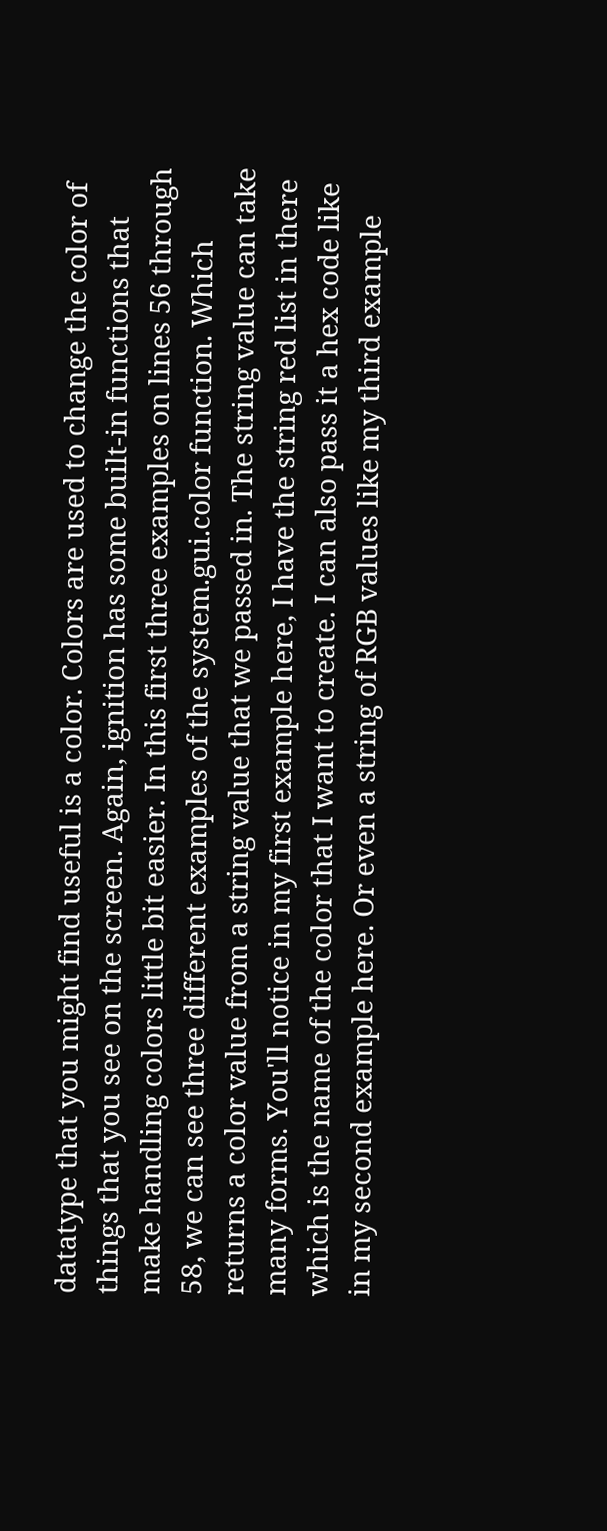datatype that you might find useful is a color. Colors are used to change the color of things that you see on the screen. Again, ignition has some built-in functions that make handling colors little bit easier. In this first three examples on lines 56 through 58, we can see three different examples of the system.gui.color function. Which returns a color value from a string value that we passed in. The string value can take many forms. You'll notice in my first example here, I have the string red list in there which is the name of the color that I want to create. I can also pass it a hex code like in my second example here. Or even a string of RGB values like my third example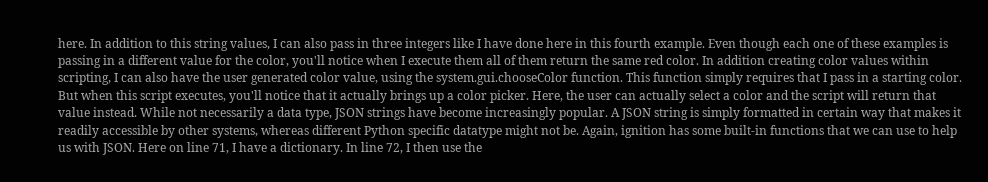here. In addition to this string values, I can also pass in three integers like I have done here in this fourth example. Even though each one of these examples is passing in a different value for the color, you'll notice when I execute them all of them return the same red color. In addition creating color values within scripting, I can also have the user generated color value, using the system.gui.chooseColor function. This function simply requires that I pass in a starting color. But when this script executes, you'll notice that it actually brings up a color picker. Here, the user can actually select a color and the script will return that value instead. While not necessarily a data type, JSON strings have become increasingly popular. A JSON string is simply formatted in certain way that makes it readily accessible by other systems, whereas different Python specific datatype might not be. Again, ignition has some built-in functions that we can use to help us with JSON. Here on line 71, I have a dictionary. In line 72, I then use the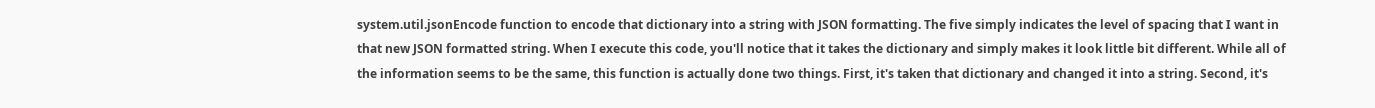system.util.jsonEncode function to encode that dictionary into a string with JSON formatting. The five simply indicates the level of spacing that I want in that new JSON formatted string. When I execute this code, you'll notice that it takes the dictionary and simply makes it look little bit different. While all of the information seems to be the same, this function is actually done two things. First, it's taken that dictionary and changed it into a string. Second, it's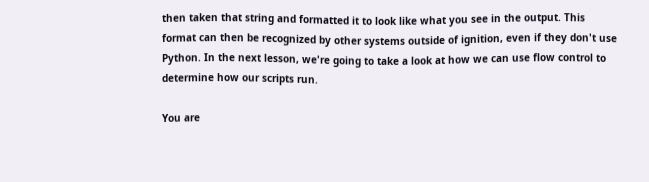then taken that string and formatted it to look like what you see in the output. This format can then be recognized by other systems outside of ignition, even if they don't use Python. In the next lesson, we're going to take a look at how we can use flow control to determine how our scripts run.

You are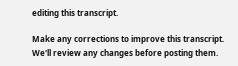editing this transcript.

Make any corrections to improve this transcript. We'll review any changes before posting them.